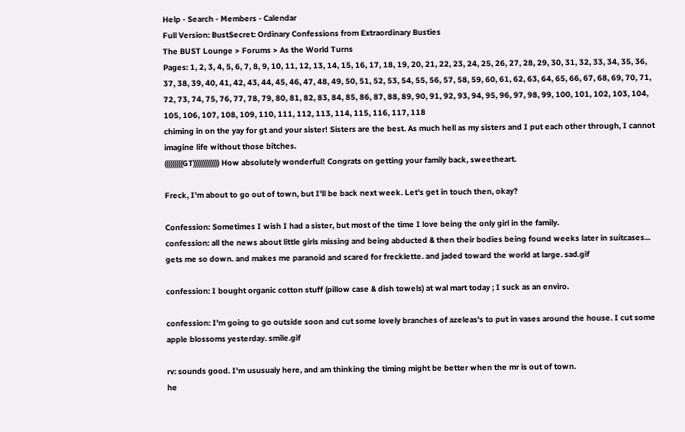Help - Search - Members - Calendar
Full Version: BustSecret: Ordinary Confessions from Extraordinary Busties
The BUST Lounge > Forums > As the World Turns
Pages: 1, 2, 3, 4, 5, 6, 7, 8, 9, 10, 11, 12, 13, 14, 15, 16, 17, 18, 19, 20, 21, 22, 23, 24, 25, 26, 27, 28, 29, 30, 31, 32, 33, 34, 35, 36, 37, 38, 39, 40, 41, 42, 43, 44, 45, 46, 47, 48, 49, 50, 51, 52, 53, 54, 55, 56, 57, 58, 59, 60, 61, 62, 63, 64, 65, 66, 67, 68, 69, 70, 71, 72, 73, 74, 75, 76, 77, 78, 79, 80, 81, 82, 83, 84, 85, 86, 87, 88, 89, 90, 91, 92, 93, 94, 95, 96, 97, 98, 99, 100, 101, 102, 103, 104, 105, 106, 107, 108, 109, 110, 111, 112, 113, 114, 115, 116, 117, 118
chiming in on the yay for gt and your sister! Sisters are the best. As much hell as my sisters and I put each other through, I cannot imagine life without those bitches.
(((((((((GT))))))))))))) How absolutely wonderful! Congrats on getting your family back, sweetheart.

Freck, I'm about to go out of town, but I'll be back next week. Let's get in touch then, okay?

Confession: Sometimes I wish I had a sister, but most of the time I love being the only girl in the family.
confession: all the news about little girls missing and being abducted & then their bodies being found weeks later in suitcases... gets me so down. and makes me paranoid and scared for frecklette. and jaded toward the world at large. sad.gif

confession: I bought organic cotton stuff (pillow case & dish towels) at wal mart today ; I suck as an enviro.

confession: I'm going to go outside soon and cut some lovely branches of azeleas's to put in vases around the house. I cut some apple blossoms yesterday. smile.gif

rv: sounds good. I'm ususualy here, and am thinking the timing might be better when the mr is out of town.
he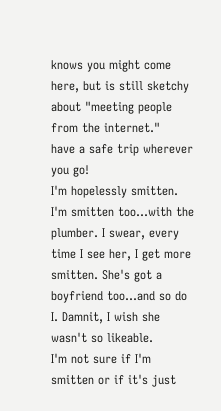knows you might come here, but is still sketchy about "meeting people from the internet."
have a safe trip wherever you go!
I'm hopelessly smitten.
I'm smitten too...with the plumber. I swear, every time I see her, I get more smitten. She's got a boyfriend too...and so do I. Damnit, I wish she wasn't so likeable.
I'm not sure if I'm smitten or if it's just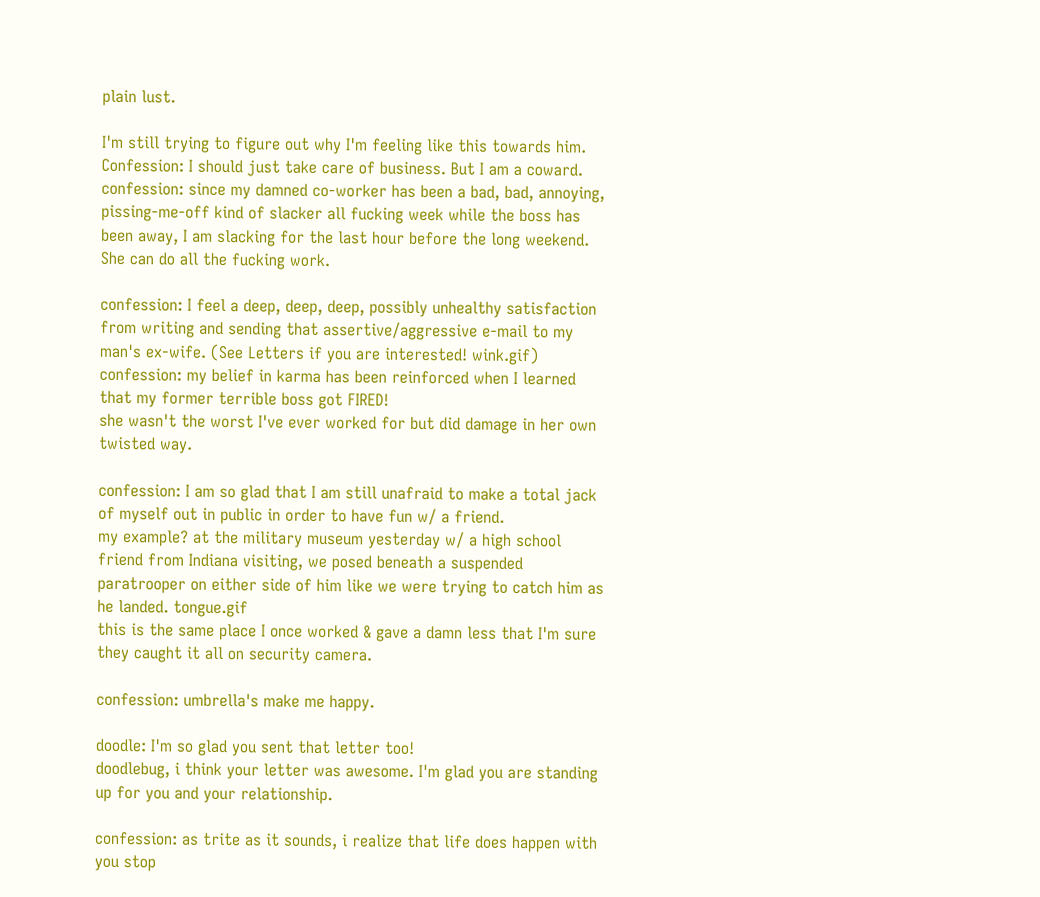plain lust.

I'm still trying to figure out why I'm feeling like this towards him.
Confession: I should just take care of business. But I am a coward.
confession: since my damned co-worker has been a bad, bad, annoying, pissing-me-off kind of slacker all fucking week while the boss has been away, I am slacking for the last hour before the long weekend. She can do all the fucking work.

confession: I feel a deep, deep, deep, possibly unhealthy satisfaction from writing and sending that assertive/aggressive e-mail to my man's ex-wife. (See Letters if you are interested! wink.gif)
confession: my belief in karma has been reinforced when I learned that my former terrible boss got FIRED!
she wasn't the worst I've ever worked for but did damage in her own twisted way.

confession: I am so glad that I am still unafraid to make a total jack of myself out in public in order to have fun w/ a friend.
my example? at the military museum yesterday w/ a high school friend from Indiana visiting, we posed beneath a suspended paratrooper on either side of him like we were trying to catch him as he landed. tongue.gif
this is the same place I once worked & gave a damn less that I'm sure they caught it all on security camera.

confession: umbrella's make me happy.

doodle: I'm so glad you sent that letter too!
doodlebug, i think your letter was awesome. I'm glad you are standing up for you and your relationship.

confession: as trite as it sounds, i realize that life does happen with you stop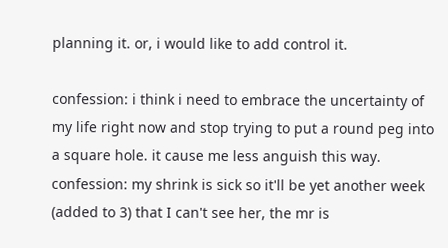planning it. or, i would like to add control it.

confession: i think i need to embrace the uncertainty of my life right now and stop trying to put a round peg into a square hole. it cause me less anguish this way.
confession: my shrink is sick so it'll be yet another week (added to 3) that I can't see her, the mr is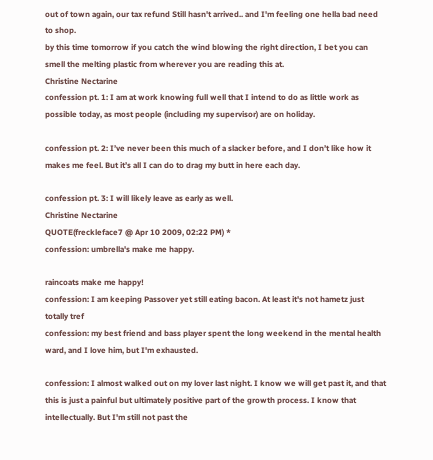out of town again, our tax refund Still hasn't arrived.. and I'm feeling one hella bad need to shop.
by this time tomorrow if you catch the wind blowing the right direction, I bet you can smell the melting plastic from wherever you are reading this at.
Christine Nectarine
confession pt. 1: I am at work knowing full well that I intend to do as little work as possible today, as most people (including my supervisor) are on holiday.

confession pt. 2: I’ve never been this much of a slacker before, and I don’t like how it makes me feel. But it’s all I can do to drag my butt in here each day.

confession pt. 3: I will likely leave as early as well.
Christine Nectarine
QUOTE(freckleface7 @ Apr 10 2009, 02:22 PM) *
confession: umbrella's make me happy.

raincoats make me happy!
confession: I am keeping Passover yet still eating bacon. At least it's not hametz just totally tref
confession: my best friend and bass player spent the long weekend in the mental health ward, and I love him, but I'm exhausted.

confession: I almost walked out on my lover last night. I know we will get past it, and that this is just a painful but ultimately positive part of the growth process. I know that intellectually. But I'm still not past the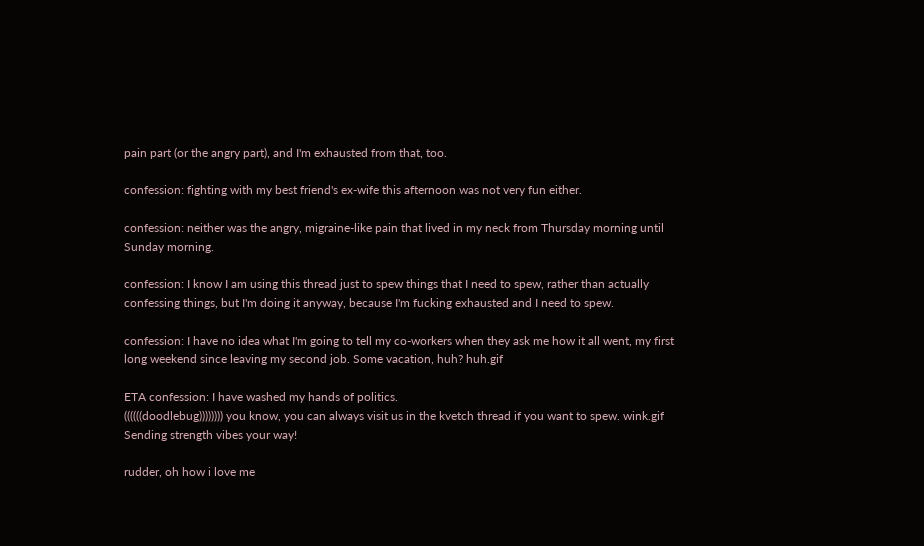pain part (or the angry part), and I'm exhausted from that, too.

confession: fighting with my best friend's ex-wife this afternoon was not very fun either.

confession: neither was the angry, migraine-like pain that lived in my neck from Thursday morning until Sunday morning.

confession: I know I am using this thread just to spew things that I need to spew, rather than actually confessing things, but I'm doing it anyway, because I'm fucking exhausted and I need to spew.

confession: I have no idea what I'm going to tell my co-workers when they ask me how it all went, my first long weekend since leaving my second job. Some vacation, huh? huh.gif

ETA confession: I have washed my hands of politics.
((((((doodlebug)))))))) you know, you can always visit us in the kvetch thread if you want to spew. wink.gif Sending strength vibes your way!

rudder, oh how i love me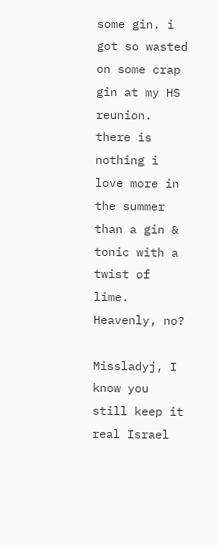some gin. i got so wasted on some crap gin at my HS reunion. there is nothing i love more in the summer than a gin & tonic with a twist of lime. Heavenly, no?

Missladyj, I know you still keep it real Israel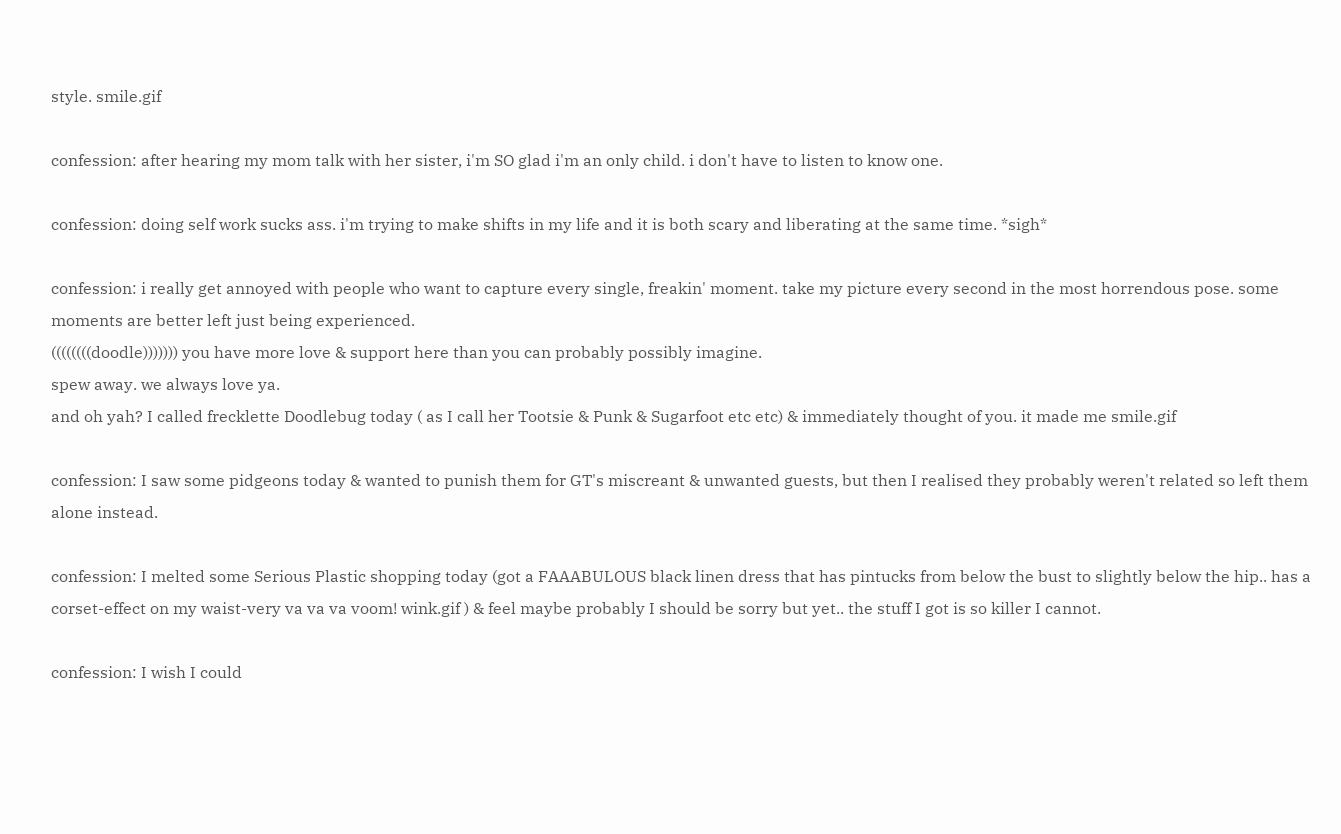style. smile.gif

confession: after hearing my mom talk with her sister, i'm SO glad i'm an only child. i don't have to listen to know one.

confession: doing self work sucks ass. i'm trying to make shifts in my life and it is both scary and liberating at the same time. *sigh*

confession: i really get annoyed with people who want to capture every single, freakin' moment. take my picture every second in the most horrendous pose. some moments are better left just being experienced.
((((((((doodle))))))) you have more love & support here than you can probably possibly imagine.
spew away. we always love ya.
and oh yah? I called frecklette Doodlebug today ( as I call her Tootsie & Punk & Sugarfoot etc etc) & immediately thought of you. it made me smile.gif

confession: I saw some pidgeons today & wanted to punish them for GT's miscreant & unwanted guests, but then I realised they probably weren't related so left them alone instead.

confession: I melted some Serious Plastic shopping today (got a FAAABULOUS black linen dress that has pintucks from below the bust to slightly below the hip.. has a corset-effect on my waist-very va va va voom! wink.gif ) & feel maybe probably I should be sorry but yet.. the stuff I got is so killer I cannot.

confession: I wish I could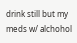drink still but my meds w/ alchohol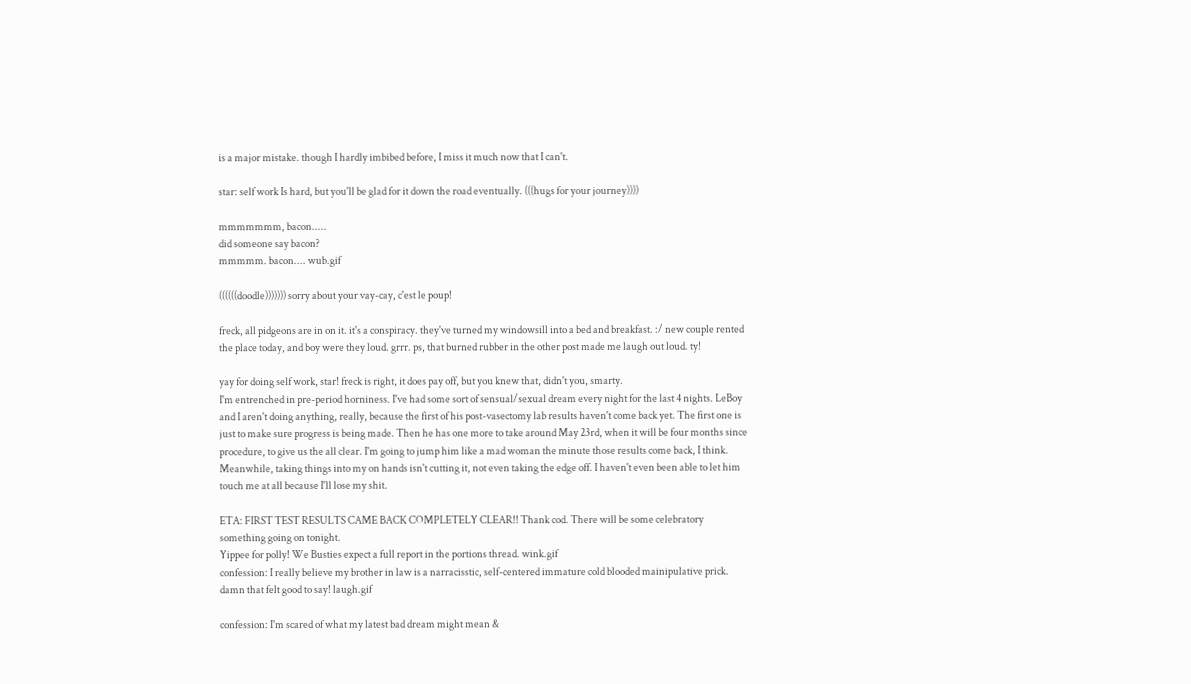is a major mistake. though I hardly imbibed before, I miss it much now that I can't.

star: self work Is hard, but you'll be glad for it down the road eventually. (((hugs for your journey))))

mmmmmmm, bacon.....
did someone say bacon?
mmmmm. bacon.... wub.gif

((((((doodle))))))) sorry about your vay-cay, c'est le poup!

freck, all pidgeons are in on it. it's a conspiracy. they've turned my windowsill into a bed and breakfast. :/ new couple rented the place today, and boy were they loud. grrr. ps, that burned rubber in the other post made me laugh out loud. ty!

yay for doing self work, star! freck is right, it does pay off, but you knew that, didn't you, smarty.
I'm entrenched in pre-period horniness. I've had some sort of sensual/sexual dream every night for the last 4 nights. LeBoy and I aren't doing anything, really, because the first of his post-vasectomy lab results haven't come back yet. The first one is just to make sure progress is being made. Then he has one more to take around May 23rd, when it will be four months since procedure, to give us the all clear. I'm going to jump him like a mad woman the minute those results come back, I think. Meanwhile, taking things into my on hands isn't cutting it, not even taking the edge off. I haven't even been able to let him touch me at all because I'll lose my shit.

ETA: FIRST TEST RESULTS CAME BACK COMPLETELY CLEAR!! Thank cod. There will be some celebratory something going on tonight.
Yippee for polly! We Busties expect a full report in the portions thread. wink.gif
confession: I really believe my brother in law is a narracisstic, self-centered immature cold blooded mainipulative prick.
damn that felt good to say! laugh.gif

confession: I'm scared of what my latest bad dream might mean &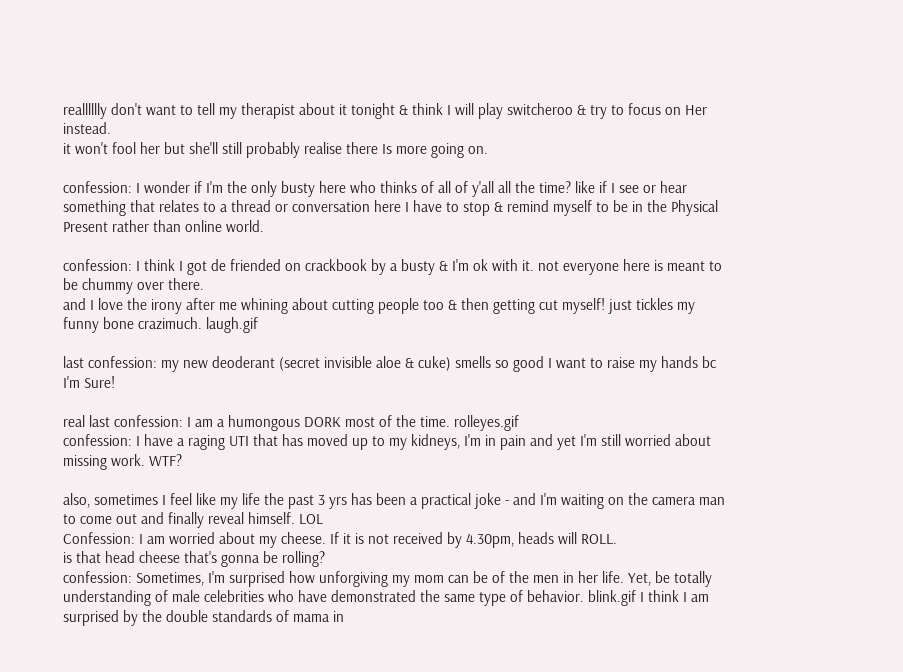realllllly don't want to tell my therapist about it tonight & think I will play switcheroo & try to focus on Her instead.
it won't fool her but she'll still probably realise there Is more going on.

confession: I wonder if I'm the only busty here who thinks of all of y'all all the time? like if I see or hear something that relates to a thread or conversation here I have to stop & remind myself to be in the Physical Present rather than online world.

confession: I think I got de friended on crackbook by a busty & I'm ok with it. not everyone here is meant to be chummy over there.
and I love the irony after me whining about cutting people too & then getting cut myself! just tickles my funny bone crazimuch. laugh.gif

last confession: my new deoderant (secret invisible aloe & cuke) smells so good I want to raise my hands bc I'm Sure!

real last confession: I am a humongous DORK most of the time. rolleyes.gif
confession: I have a raging UTI that has moved up to my kidneys, I'm in pain and yet I'm still worried about missing work. WTF?

also, sometimes I feel like my life the past 3 yrs has been a practical joke - and I'm waiting on the camera man to come out and finally reveal himself. LOL
Confession: I am worried about my cheese. If it is not received by 4.30pm, heads will ROLL.
is that head cheese that's gonna be rolling?
confession: Sometimes, I'm surprised how unforgiving my mom can be of the men in her life. Yet, be totally understanding of male celebrities who have demonstrated the same type of behavior. blink.gif I think I am surprised by the double standards of mama in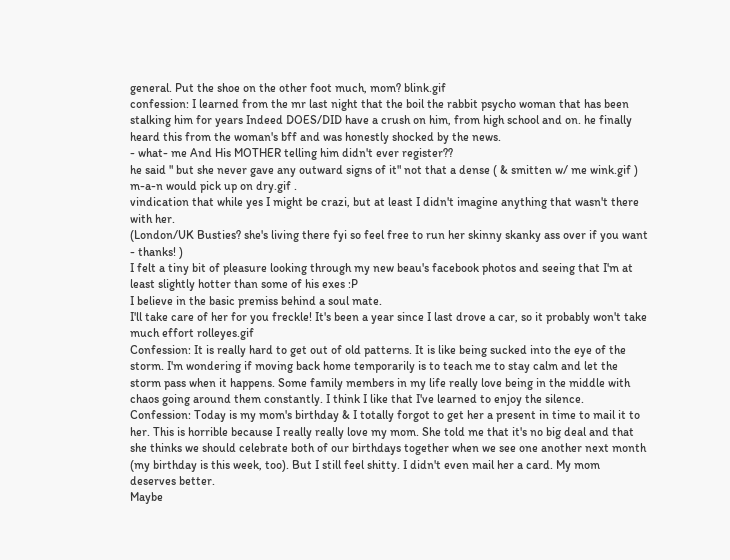general. Put the shoe on the other foot much, mom? blink.gif
confession: I learned from the mr last night that the boil the rabbit psycho woman that has been stalking him for years Indeed DOES/DID have a crush on him, from high school and on. he finally heard this from the woman's bff and was honestly shocked by the news.
- what- me And His MOTHER telling him didn't ever register??
he said " but she never gave any outward signs of it" not that a dense ( & smitten w/ me wink.gif ) m-a-n would pick up on dry.gif .
vindication that while yes I might be crazi, but at least I didn't imagine anything that wasn't there with her.
(London/UK Busties? she's living there fyi so feel free to run her skinny skanky ass over if you want - thanks! )
I felt a tiny bit of pleasure looking through my new beau's facebook photos and seeing that I'm at least slightly hotter than some of his exes :P
I believe in the basic premiss behind a soul mate.
I'll take care of her for you freckle! It's been a year since I last drove a car, so it probably won't take much effort rolleyes.gif
Confession: It is really hard to get out of old patterns. It is like being sucked into the eye of the storm. I'm wondering if moving back home temporarily is to teach me to stay calm and let the storm pass when it happens. Some family members in my life really love being in the middle with chaos going around them constantly. I think I like that I've learned to enjoy the silence.
Confession: Today is my mom's birthday & I totally forgot to get her a present in time to mail it to her. This is horrible because I really really love my mom. She told me that it's no big deal and that she thinks we should celebrate both of our birthdays together when we see one another next month (my birthday is this week, too). But I still feel shitty. I didn't even mail her a card. My mom deserves better.
Maybe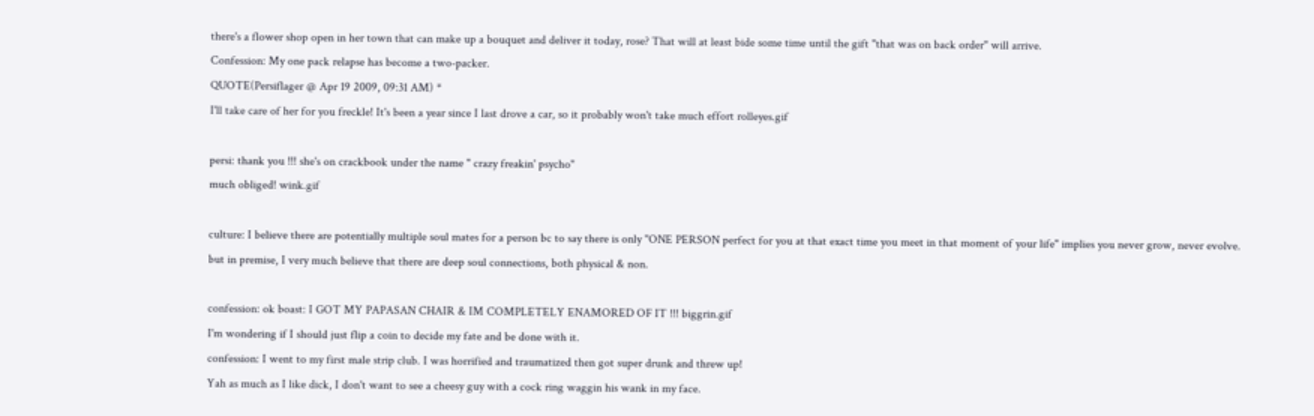there's a flower shop open in her town that can make up a bouquet and deliver it today, rose? That will at least bide some time until the gift "that was on back order" will arrive.
Confession: My one pack relapse has become a two-packer.
QUOTE(Persiflager @ Apr 19 2009, 09:31 AM) *
I'll take care of her for you freckle! It's been a year since I last drove a car, so it probably won't take much effort rolleyes.gif

persi: thank you !!! she's on crackbook under the name " crazy freakin' psycho"
much obliged! wink.gif

culture: I believe there are potentially multiple soul mates for a person bc to say there is only "ONE PERSON perfect for you at that exact time you meet in that moment of your life" implies you never grow, never evolve.
but in premise, I very much believe that there are deep soul connections, both physical & non.

confession: ok boast: I GOT MY PAPASAN CHAIR & IM COMPLETELY ENAMORED OF IT !!! biggrin.gif
I'm wondering if I should just flip a coin to decide my fate and be done with it.
confession: I went to my first male strip club. I was horrified and traumatized then got super drunk and threw up!
Yah as much as I like dick, I don't want to see a cheesy guy with a cock ring waggin his wank in my face.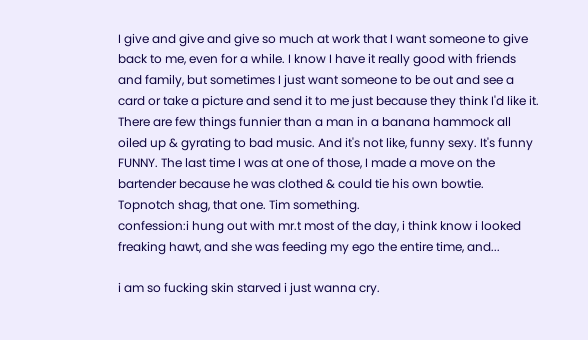I give and give and give so much at work that I want someone to give back to me, even for a while. I know I have it really good with friends and family, but sometimes I just want someone to be out and see a card or take a picture and send it to me just because they think I'd like it.
There are few things funnier than a man in a banana hammock all oiled up & gyrating to bad music. And it's not like, funny sexy. It's funny FUNNY. The last time I was at one of those, I made a move on the bartender because he was clothed & could tie his own bowtie. Topnotch shag, that one. Tim something.
confession:i hung out with mr.t most of the day, i think know i looked freaking hawt, and she was feeding my ego the entire time, and...

i am so fucking skin starved i just wanna cry.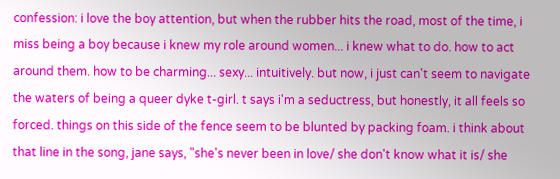confession: i love the boy attention, but when the rubber hits the road, most of the time, i miss being a boy because i knew my role around women... i knew what to do. how to act around them. how to be charming... sexy... intuitively. but now, i just can't seem to navigate the waters of being a queer dyke t-girl. t says i'm a seductress, but honestly, it all feels so forced. things on this side of the fence seem to be blunted by packing foam. i think about that line in the song, jane says, "she's never been in love/ she don't know what it is/ she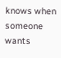knows when someone wants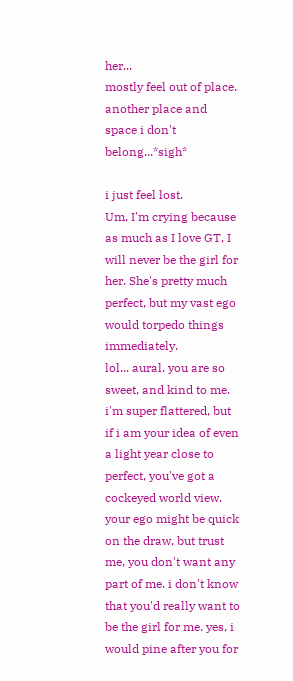her...
mostly feel out of place. another place and space i don't belong...*sigh*

i just feel lost.
Um, I'm crying because as much as I love GT, I will never be the girl for her. She's pretty much perfect, but my vast ego would torpedo things immediately.
lol... aural. you are so sweet, and kind to me. i'm super flattered, but if i am your idea of even a light year close to perfect, you've got a cockeyed world view. your ego might be quick on the draw, but trust me, you don't want any part of me. i don't know that you'd really want to be the girl for me. yes, i would pine after you for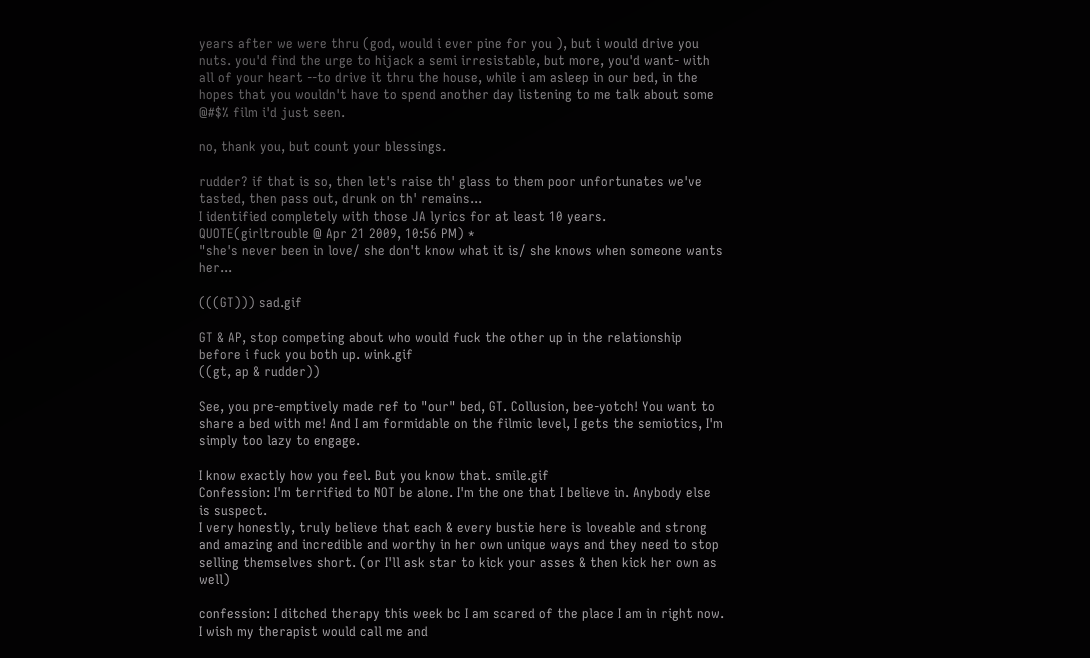years after we were thru (god, would i ever pine for you ), but i would drive you nuts. you'd find the urge to hijack a semi irresistable, but more, you'd want- with all of your heart --to drive it thru the house, while i am asleep in our bed, in the hopes that you wouldn't have to spend another day listening to me talk about some @#$% film i'd just seen.

no, thank you, but count your blessings.

rudder? if that is so, then let's raise th' glass to them poor unfortunates we've tasted, then pass out, drunk on th' remains...
I identified completely with those JA lyrics for at least 10 years.
QUOTE(girltrouble @ Apr 21 2009, 10:56 PM) *
"she's never been in love/ she don't know what it is/ she knows when someone wants her...

(((GT))) sad.gif

GT & AP, stop competing about who would fuck the other up in the relationship before i fuck you both up. wink.gif
((gt, ap & rudder))

See, you pre-emptively made ref to "our" bed, GT. Collusion, bee-yotch! You want to share a bed with me! And I am formidable on the filmic level, I gets the semiotics, I'm simply too lazy to engage.

I know exactly how you feel. But you know that. smile.gif
Confession: I'm terrified to NOT be alone. I'm the one that I believe in. Anybody else is suspect.
I very honestly, truly believe that each & every bustie here is loveable and strong and amazing and incredible and worthy in her own unique ways and they need to stop selling themselves short. (or I'll ask star to kick your asses & then kick her own as well)

confession: I ditched therapy this week bc I am scared of the place I am in right now.
I wish my therapist would call me and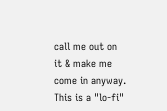call me out on it & make me come in anyway.
This is a "lo-fi"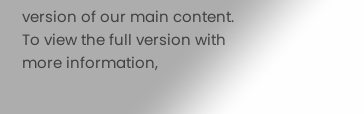version of our main content. To view the full version with more information,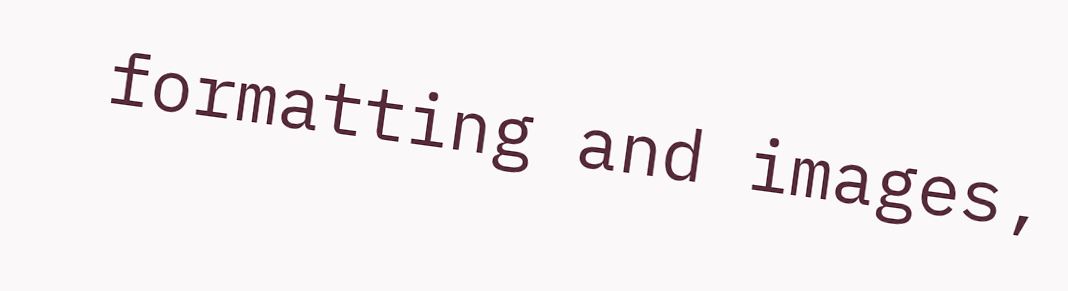formatting and images,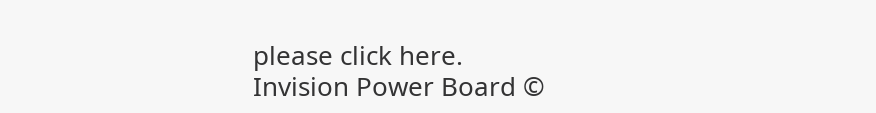please click here.
Invision Power Board ©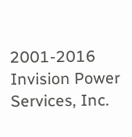2001-2016 Invision Power Services, Inc.